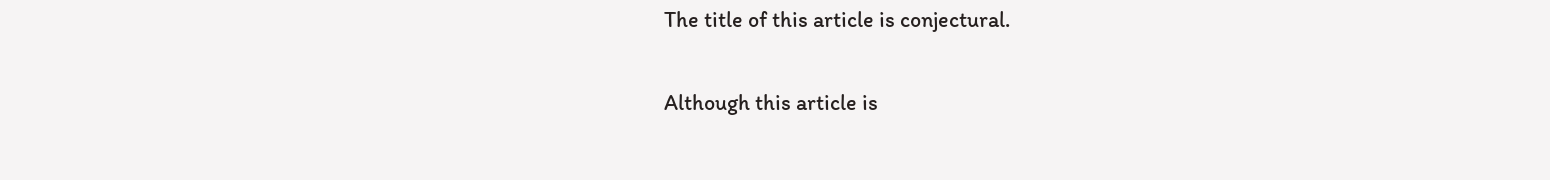The title of this article is conjectural.

Although this article is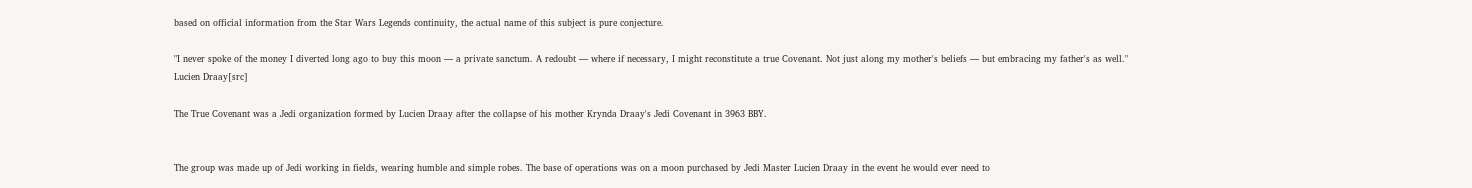based on official information from the Star Wars Legends continuity, the actual name of this subject is pure conjecture.

"I never spoke of the money I diverted long ago to buy this moon — a private sanctum. A redoubt — where if necessary, I might reconstitute a true Covenant. Not just along my mother's beliefs — but embracing my father's as well."
Lucien Draay[src]

The True Covenant was a Jedi organization formed by Lucien Draay after the collapse of his mother Krynda Draay's Jedi Covenant in 3963 BBY.


The group was made up of Jedi working in fields, wearing humble and simple robes. The base of operations was on a moon purchased by Jedi Master Lucien Draay in the event he would ever need to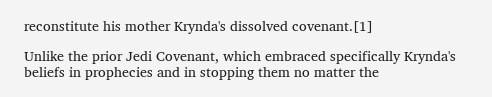reconstitute his mother Krynda's dissolved covenant.[1]

Unlike the prior Jedi Covenant, which embraced specifically Krynda's beliefs in prophecies and in stopping them no matter the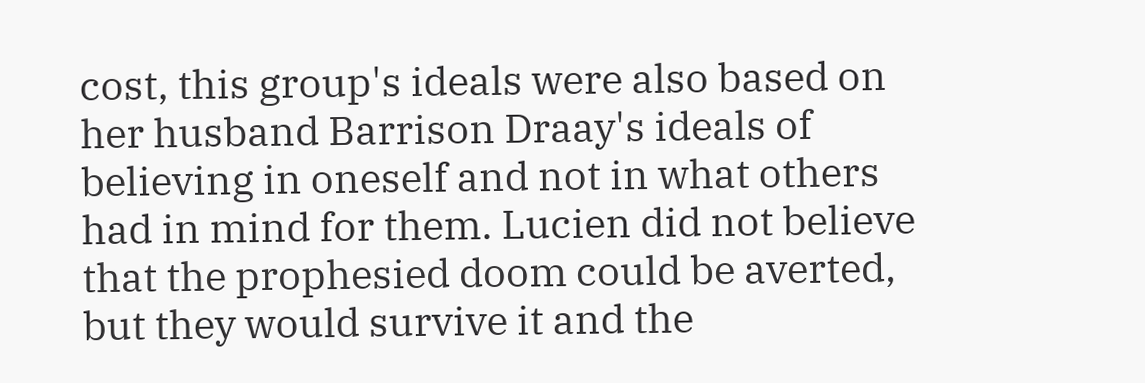cost, this group's ideals were also based on her husband Barrison Draay's ideals of believing in oneself and not in what others had in mind for them. Lucien did not believe that the prophesied doom could be averted, but they would survive it and the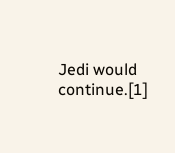Jedi would continue.[1]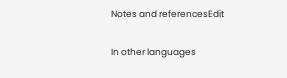Notes and referencesEdit

In other languages